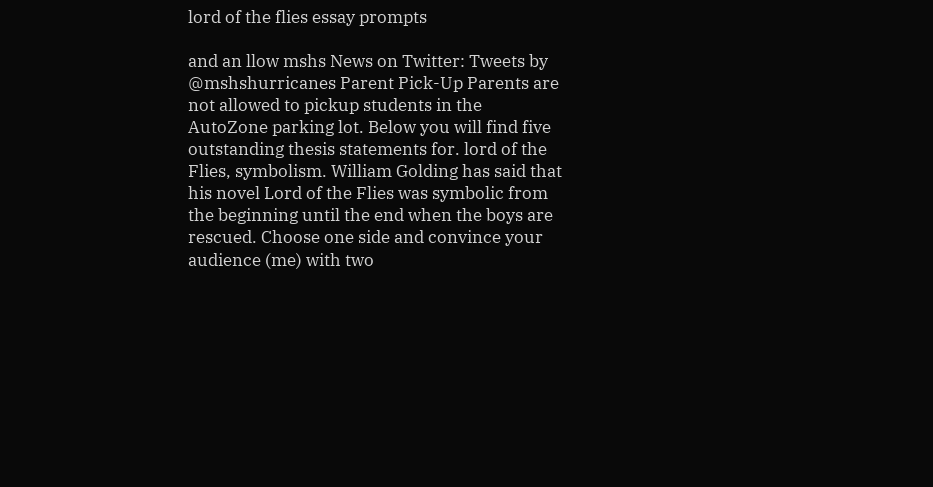lord of the flies essay prompts

and an llow mshs News on Twitter: Tweets by @mshshurricanes Parent Pick-Up Parents are not allowed to pickup students in the AutoZone parking lot. Below you will find five outstanding thesis statements for. lord of the Flies, symbolism. William Golding has said that his novel Lord of the Flies was symbolic from the beginning until the end when the boys are rescued. Choose one side and convince your audience (me) with two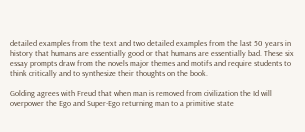detailed examples from the text and two detailed examples from the last 50 years in history that humans are essentially good or that humans are essentially bad. These six essay prompts draw from the novels major themes and motifs and require students to think critically and to synthesize their thoughts on the book.

Golding agrees with Freud that when man is removed from civilization the Id will overpower the Ego and Super-Ego returning man to a primitive state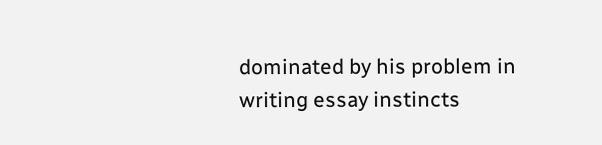dominated by his problem in writing essay instincts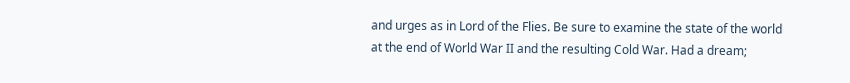and urges as in Lord of the Flies. Be sure to examine the state of the world at the end of World War II and the resulting Cold War. Had a dream;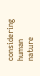considering human nature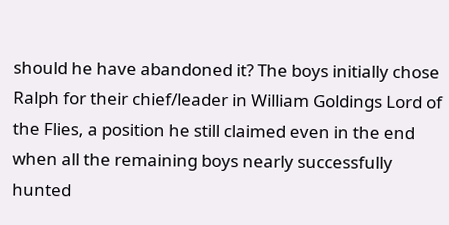should he have abandoned it? The boys initially chose Ralph for their chief/leader in William Goldings Lord of the Flies, a position he still claimed even in the end when all the remaining boys nearly successfully hunted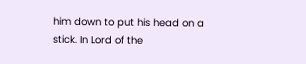him down to put his head on a stick. In Lord of the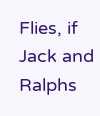Flies, if Jack and Ralphs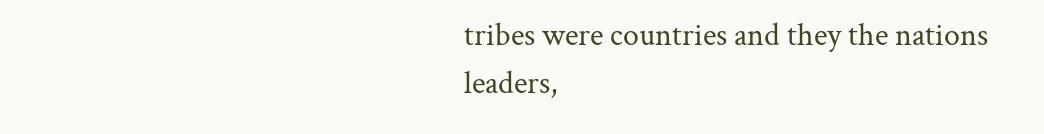tribes were countries and they the nations leaders,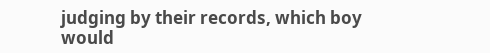judging by their records, which boy would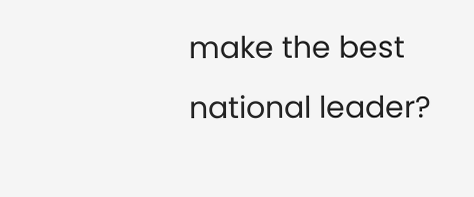make the best national leader?